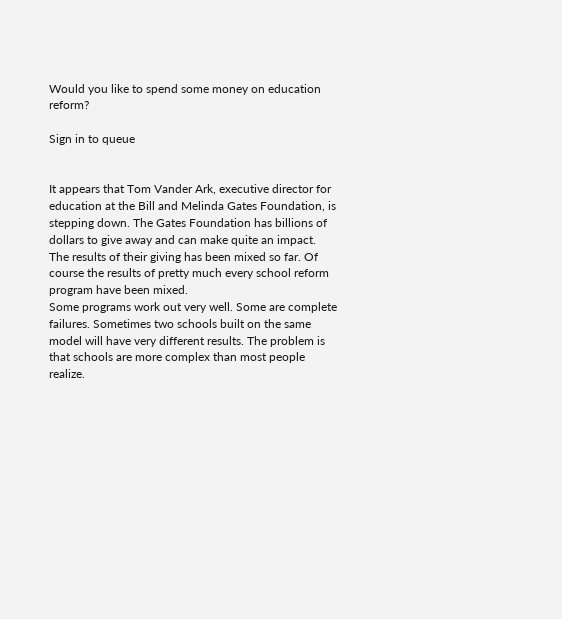Would you like to spend some money on education reform?

Sign in to queue


It appears that Tom Vander Ark, executive director for education at the Bill and Melinda Gates Foundation, is stepping down. The Gates Foundation has billions of dollars to give away and can make quite an impact. The results of their giving has been mixed so far. Of course the results of pretty much every school reform program have been mixed.
Some programs work out very well. Some are complete failures. Sometimes two schools built on the same model will have very different results. The problem is that schools are more complex than most people realize.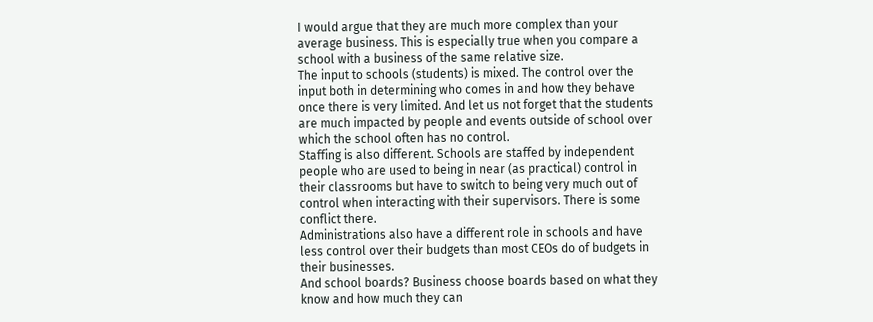I would argue that they are much more complex than your average business. This is especially true when you compare a school with a business of the same relative size.
The input to schools (students) is mixed. The control over the input both in determining who comes in and how they behave once there is very limited. And let us not forget that the students are much impacted by people and events outside of school over which the school often has no control.
Staffing is also different. Schools are staffed by independent people who are used to being in near (as practical) control in their classrooms but have to switch to being very much out of control when interacting with their supervisors. There is some conflict there.
Administrations also have a different role in schools and have less control over their budgets than most CEOs do of budgets in their businesses.
And school boards? Business choose boards based on what they know and how much they can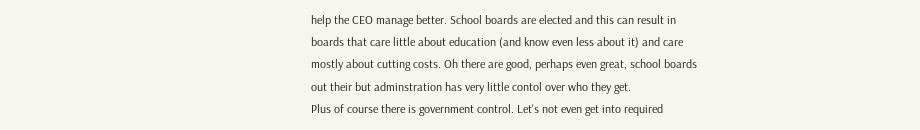help the CEO manage better. School boards are elected and this can result in boards that care little about education (and know even less about it) and care mostly about cutting costs. Oh there are good, perhaps even great, school boards out their but adminstration has very little contol over who they get.
Plus of course there is government control. Let's not even get into required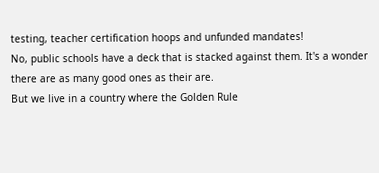testing, teacher certification hoops and unfunded mandates!
No, public schools have a deck that is stacked against them. It's a wonder there are as many good ones as their are.
But we live in a country where the Golden Rule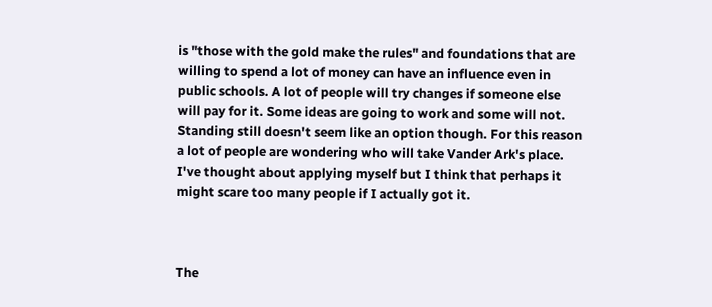is "those with the gold make the rules" and foundations that are willing to spend a lot of money can have an influence even in public schools. A lot of people will try changes if someone else will pay for it. Some ideas are going to work and some will not. Standing still doesn't seem like an option though. For this reason a lot of people are wondering who will take Vander Ark's place. I've thought about applying myself but I think that perhaps it might scare too many people if I actually got it.



The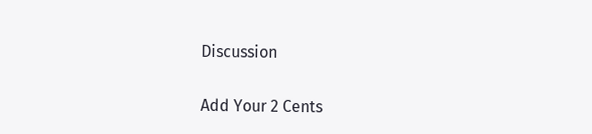Discussion

Add Your 2 Cents